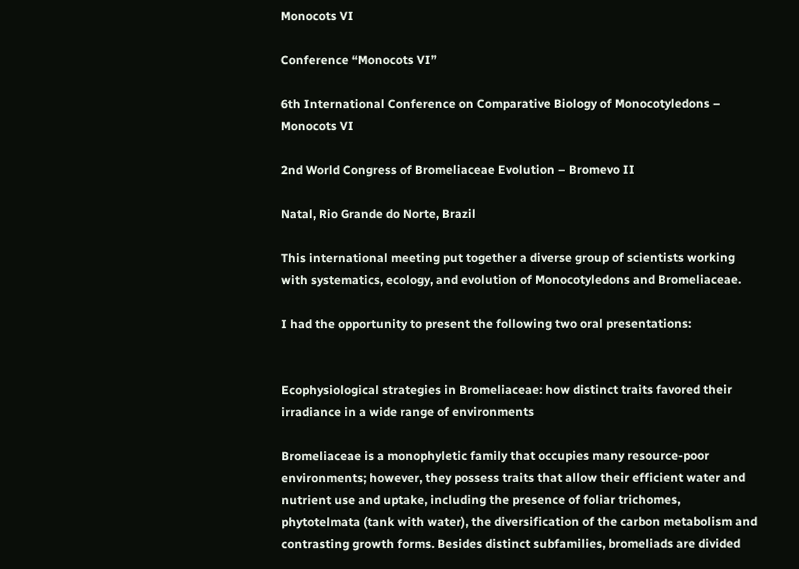Monocots VI

Conference “Monocots VI”

6th International Conference on Comparative Biology of Monocotyledons – Monocots VI

2nd World Congress of Bromeliaceae Evolution – Bromevo II

Natal, Rio Grande do Norte, Brazil

This international meeting put together a diverse group of scientists working with systematics, ecology, and evolution of Monocotyledons and Bromeliaceae.

I had the opportunity to present the following two oral presentations:


Ecophysiological strategies in Bromeliaceae: how distinct traits favored their irradiance in a wide range of environments

Bromeliaceae is a monophyletic family that occupies many resource-poor environments; however, they possess traits that allow their efficient water and nutrient use and uptake, including the presence of foliar trichomes, phytotelmata (tank with water), the diversification of the carbon metabolism and contrasting growth forms. Besides distinct subfamilies, bromeliads are divided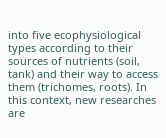into five ecophysiological types according to their sources of nutrients (soil, tank) and their way to access them (trichomes, roots). In this context, new researches are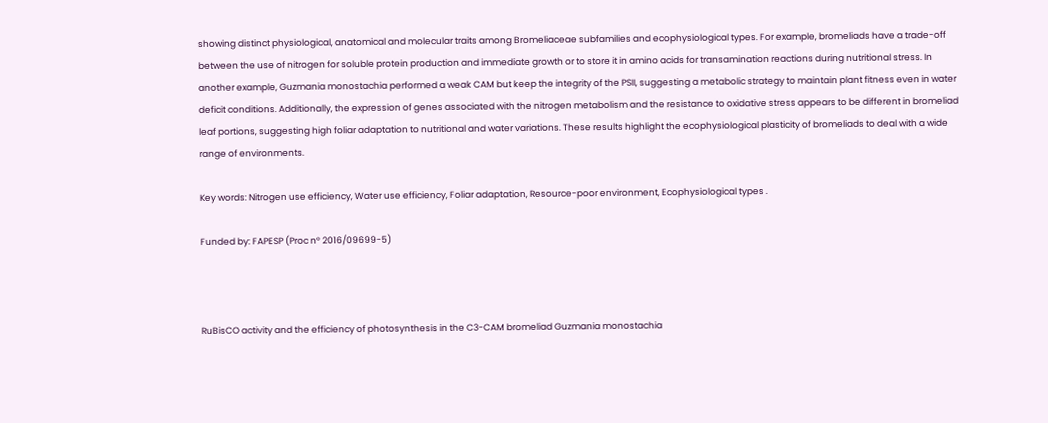showing distinct physiological, anatomical and molecular traits among Bromeliaceae subfamilies and ecophysiological types. For example, bromeliads have a trade-off between the use of nitrogen for soluble protein production and immediate growth or to store it in amino acids for transamination reactions during nutritional stress. In another example, Guzmania monostachia performed a weak CAM but keep the integrity of the PSII, suggesting a metabolic strategy to maintain plant fitness even in water deficit conditions. Additionally, the expression of genes associated with the nitrogen metabolism and the resistance to oxidative stress appears to be different in bromeliad leaf portions, suggesting high foliar adaptation to nutritional and water variations. These results highlight the ecophysiological plasticity of bromeliads to deal with a wide range of environments.

Key words: Nitrogen use efficiency, Water use efficiency, Foliar adaptation, Resource-poor environment, Ecophysiological types .

Funded by: FAPESP (Proc n° 2016/09699-5)



RuBisCO activity and the efficiency of photosynthesis in the C3-CAM bromeliad Guzmania monostachia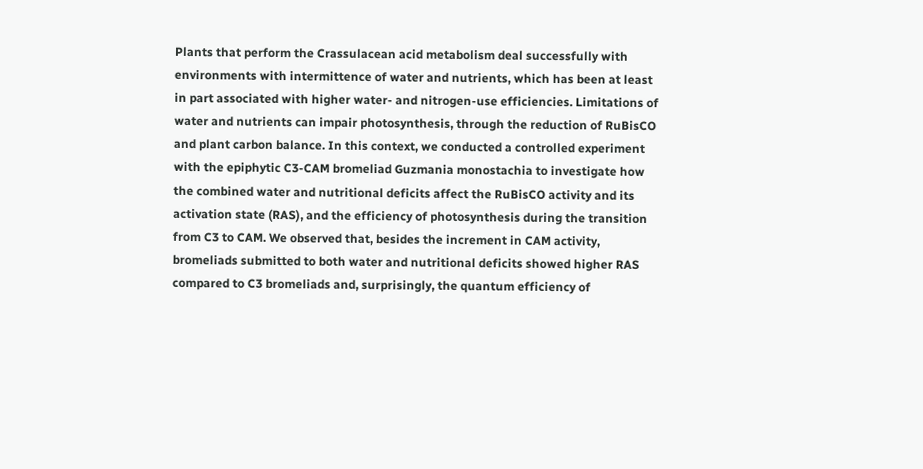Plants that perform the Crassulacean acid metabolism deal successfully with environments with intermittence of water and nutrients, which has been at least in part associated with higher water- and nitrogen-use efficiencies. Limitations of water and nutrients can impair photosynthesis, through the reduction of RuBisCO and plant carbon balance. In this context, we conducted a controlled experiment with the epiphytic C3-CAM bromeliad Guzmania monostachia to investigate how the combined water and nutritional deficits affect the RuBisCO activity and its activation state (RAS), and the efficiency of photosynthesis during the transition from C3 to CAM. We observed that, besides the increment in CAM activity, bromeliads submitted to both water and nutritional deficits showed higher RAS compared to C3 bromeliads and, surprisingly, the quantum efficiency of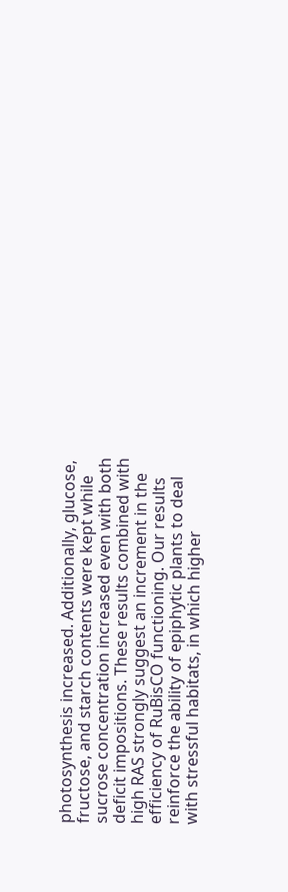photosynthesis increased. Additionally, glucose, fructose, and starch contents were kept while sucrose concentration increased even with both deficit impositions. These results combined with high RAS strongly suggest an increment in the efficiency of RuBisCO functioning. Our results reinforce the ability of epiphytic plants to deal with stressful habitats, in which higher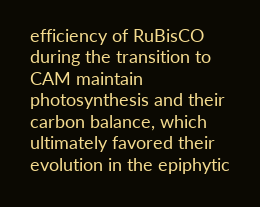efficiency of RuBisCO during the transition to CAM maintain photosynthesis and their carbon balance, which ultimately favored their evolution in the epiphytic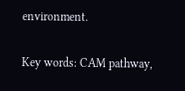environment.

Key words: CAM pathway,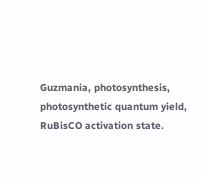Guzmania, photosynthesis, photosynthetic quantum yield, RuBisCO activation state.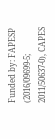Funded by: FAPESP (2016/09699-5; 2011/50637-0), CAPES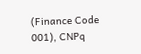(Finance Code 001), CNPq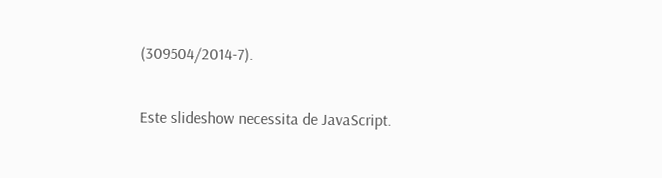(309504/2014-7).

Este slideshow necessita de JavaScript.